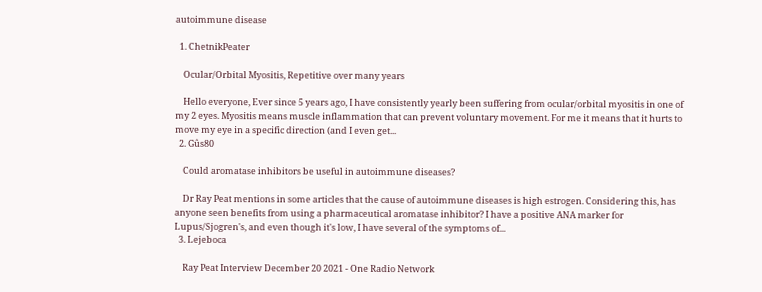autoimmune disease

  1. ChetnikPeater

    Ocular/Orbital Myositis, Repetitive over many years

    Hello everyone, Ever since 5 years ago, I have consistently yearly been suffering from ocular/orbital myositis in one of my 2 eyes. Myositis means muscle inflammation that can prevent voluntary movement. For me it means that it hurts to move my eye in a specific direction (and I even get...
  2. Gûs80

    Could aromatase inhibitors be useful in autoimmune diseases?

    Dr Ray Peat mentions in some articles that the cause of autoimmune diseases is high estrogen. Considering this, has anyone seen benefits from using a pharmaceutical aromatase inhibitor? I have a positive ANA marker for Lupus/Sjogren's, and even though it's low, I have several of the symptoms of...
  3. Lejeboca

    Ray Peat Interview December 20 2021 - One Radio Network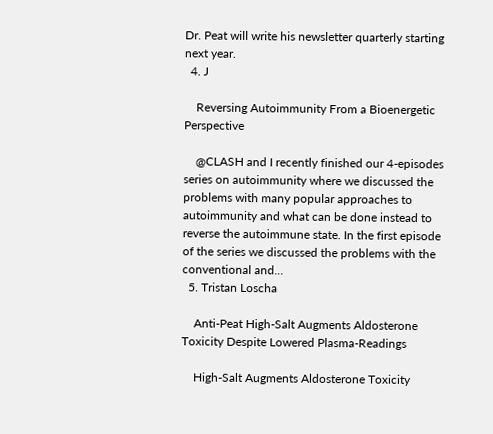Dr. Peat will write his newsletter quarterly starting next year.
  4. J

    Reversing Autoimmunity From a Bioenergetic Perspective

    @CLASH and I recently finished our 4-episodes series on autoimmunity where we discussed the problems with many popular approaches to autoimmunity and what can be done instead to reverse the autoimmune state. In the first episode of the series we discussed the problems with the conventional and...
  5. Tristan Loscha

    Anti-Peat High-Salt Augments Aldosterone Toxicity Despite Lowered Plasma-Readings

    High-Salt Augments Aldosterone Toxicity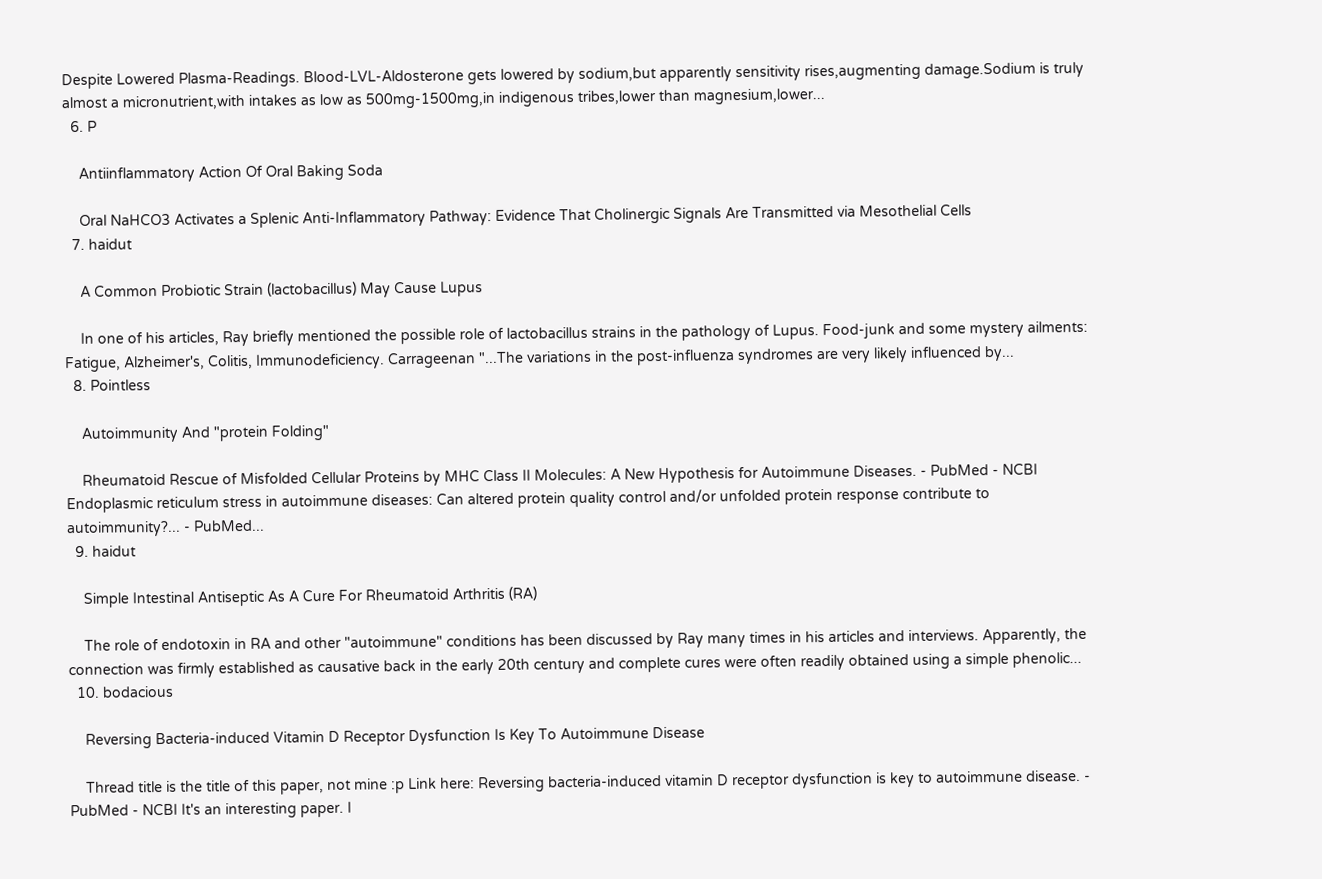Despite Lowered Plasma-Readings. Blood-LVL-Aldosterone gets lowered by sodium,but apparently sensitivity rises,augmenting damage.Sodium is truly almost a micronutrient,with intakes as low as 500mg-1500mg,in indigenous tribes,lower than magnesium,lower...
  6. P

    Antiinflammatory Action Of Oral Baking Soda

    Oral NaHCO3 Activates a Splenic Anti-Inflammatory Pathway: Evidence That Cholinergic Signals Are Transmitted via Mesothelial Cells
  7. haidut

    A Common Probiotic Strain (lactobacillus) May Cause Lupus

    In one of his articles, Ray briefly mentioned the possible role of lactobacillus strains in the pathology of Lupus. Food-junk and some mystery ailments: Fatigue, Alzheimer's, Colitis, Immunodeficiency. Carrageenan "...The variations in the post-influenza syndromes are very likely influenced by...
  8. Pointless

    Autoimmunity And "protein Folding"

    Rheumatoid Rescue of Misfolded Cellular Proteins by MHC Class II Molecules: A New Hypothesis for Autoimmune Diseases. - PubMed - NCBI Endoplasmic reticulum stress in autoimmune diseases: Can altered protein quality control and/or unfolded protein response contribute to autoimmunity?... - PubMed...
  9. haidut

    Simple Intestinal Antiseptic As A Cure For Rheumatoid Arthritis (RA)

    The role of endotoxin in RA and other "autoimmune" conditions has been discussed by Ray many times in his articles and interviews. Apparently, the connection was firmly established as causative back in the early 20th century and complete cures were often readily obtained using a simple phenolic...
  10. bodacious

    Reversing Bacteria-induced Vitamin D Receptor Dysfunction Is Key To Autoimmune Disease

    Thread title is the title of this paper, not mine :p Link here: Reversing bacteria-induced vitamin D receptor dysfunction is key to autoimmune disease. - PubMed - NCBI It's an interesting paper. I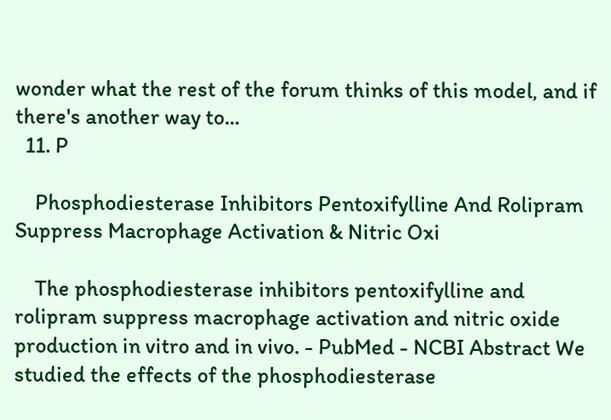wonder what the rest of the forum thinks of this model, and if there's another way to...
  11. P

    Phosphodiesterase Inhibitors Pentoxifylline And Rolipram Suppress Macrophage Activation & Nitric Oxi

    The phosphodiesterase inhibitors pentoxifylline and rolipram suppress macrophage activation and nitric oxide production in vitro and in vivo. - PubMed - NCBI Abstract We studied the effects of the phosphodiesterase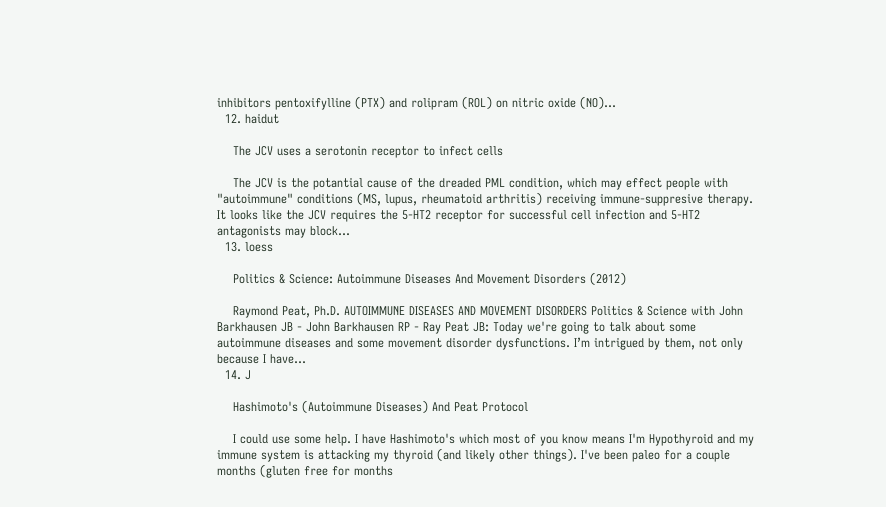inhibitors pentoxifylline (PTX) and rolipram (ROL) on nitric oxide (NO)...
  12. haidut

    The JCV uses a serotonin receptor to infect cells

    The JCV is the potantial cause of the dreaded PML condition, which may effect people with "autoimmune" conditions (MS, lupus, rheumatoid arthritis) receiving immune-suppresive therapy. It looks like the JCV requires the 5-HT2 receptor for successful cell infection and 5-HT2 antagonists may block...
  13. loess

    Politics & Science: Autoimmune Diseases And Movement Disorders (2012)

    Raymond Peat, Ph.D. AUTOIMMUNE DISEASES AND MOVEMENT DISORDERS Politics & Science with John Barkhausen JB - John Barkhausen RP - Ray Peat JB: Today we're going to talk about some autoimmune diseases and some movement disorder dysfunctions. I’m intrigued by them, not only because I have...
  14. J

    Hashimoto's (Autoimmune Diseases) And Peat Protocol

    I could use some help. I have Hashimoto's which most of you know means I'm Hypothyroid and my immune system is attacking my thyroid (and likely other things). I've been paleo for a couple months (gluten free for months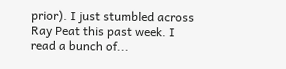prior). I just stumbled across Ray Peat this past week. I read a bunch of...